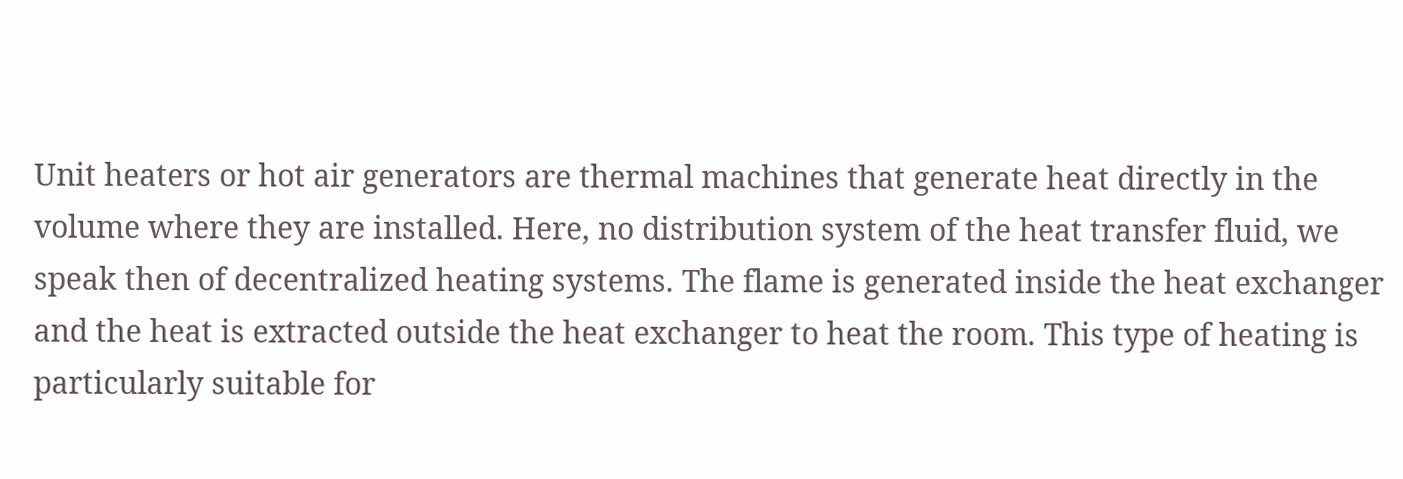Unit heaters or hot air generators are thermal machines that generate heat directly in the volume where they are installed. Here, no distribution system of the heat transfer fluid, we speak then of decentralized heating systems. The flame is generated inside the heat exchanger and the heat is extracted outside the heat exchanger to heat the room. This type of heating is particularly suitable for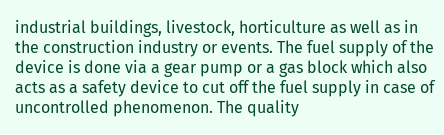industrial buildings, livestock, horticulture as well as in the construction industry or events. The fuel supply of the device is done via a gear pump or a gas block which also acts as a safety device to cut off the fuel supply in case of uncontrolled phenomenon. The quality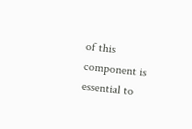of this component is essential to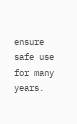ensure safe use for many years.